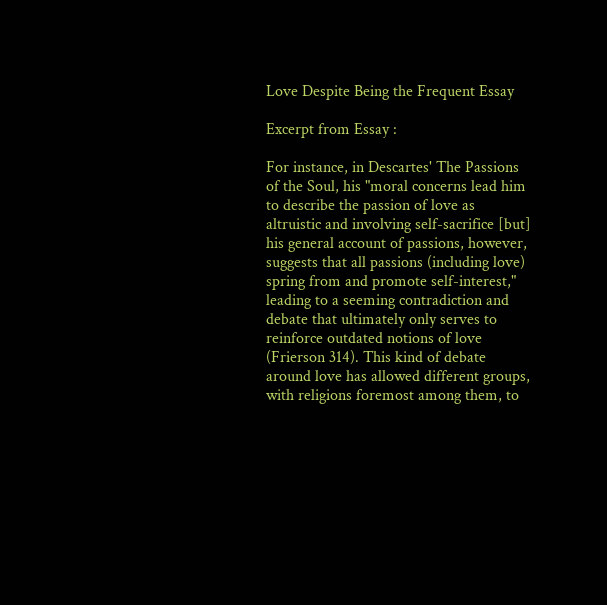Love Despite Being the Frequent Essay

Excerpt from Essay :

For instance, in Descartes' The Passions of the Soul, his "moral concerns lead him to describe the passion of love as altruistic and involving self-sacrifice [but] his general account of passions, however, suggests that all passions (including love) spring from and promote self-interest," leading to a seeming contradiction and debate that ultimately only serves to reinforce outdated notions of love (Frierson 314). This kind of debate around love has allowed different groups, with religions foremost among them, to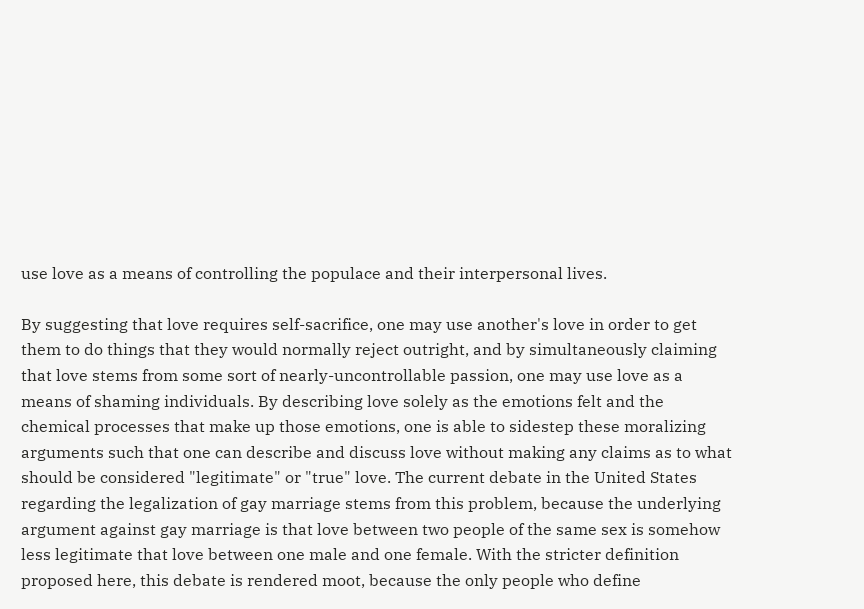use love as a means of controlling the populace and their interpersonal lives.

By suggesting that love requires self-sacrifice, one may use another's love in order to get them to do things that they would normally reject outright, and by simultaneously claiming that love stems from some sort of nearly-uncontrollable passion, one may use love as a means of shaming individuals. By describing love solely as the emotions felt and the chemical processes that make up those emotions, one is able to sidestep these moralizing arguments such that one can describe and discuss love without making any claims as to what should be considered "legitimate" or "true" love. The current debate in the United States regarding the legalization of gay marriage stems from this problem, because the underlying argument against gay marriage is that love between two people of the same sex is somehow less legitimate that love between one male and one female. With the stricter definition proposed here, this debate is rendered moot, because the only people who define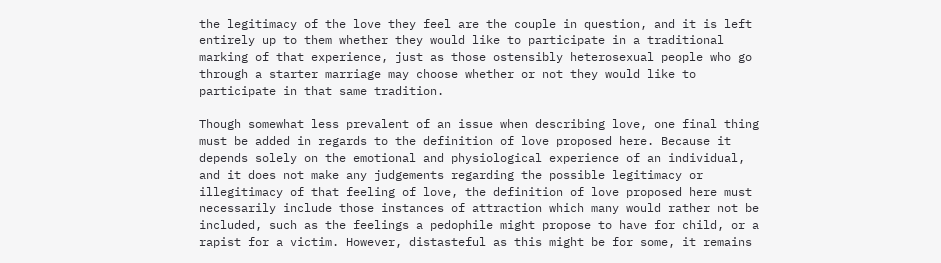the legitimacy of the love they feel are the couple in question, and it is left entirely up to them whether they would like to participate in a traditional marking of that experience, just as those ostensibly heterosexual people who go through a starter marriage may choose whether or not they would like to participate in that same tradition.

Though somewhat less prevalent of an issue when describing love, one final thing must be added in regards to the definition of love proposed here. Because it depends solely on the emotional and physiological experience of an individual, and it does not make any judgements regarding the possible legitimacy or illegitimacy of that feeling of love, the definition of love proposed here must necessarily include those instances of attraction which many would rather not be included, such as the feelings a pedophile might propose to have for child, or a rapist for a victim. However, distasteful as this might be for some, it remains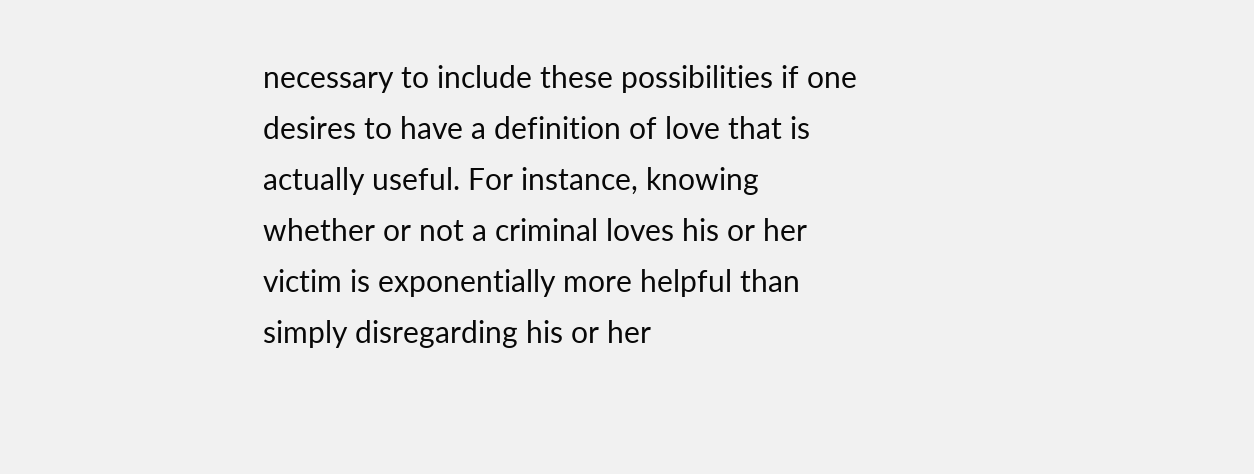necessary to include these possibilities if one desires to have a definition of love that is actually useful. For instance, knowing whether or not a criminal loves his or her victim is exponentially more helpful than simply disregarding his or her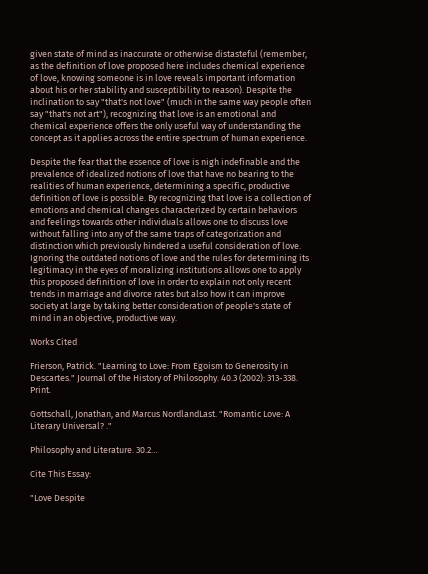given state of mind as inaccurate or otherwise distasteful (remember, as the definition of love proposed here includes chemical experience of love, knowing someone is in love reveals important information about his or her stability and susceptibility to reason). Despite the inclination to say "that's not love" (much in the same way people often say "that's not art"), recognizing that love is an emotional and chemical experience offers the only useful way of understanding the concept as it applies across the entire spectrum of human experience.

Despite the fear that the essence of love is nigh indefinable and the prevalence of idealized notions of love that have no bearing to the realities of human experience, determining a specific, productive definition of love is possible. By recognizing that love is a collection of emotions and chemical changes characterized by certain behaviors and feelings towards other individuals allows one to discuss love without falling into any of the same traps of categorization and distinction which previously hindered a useful consideration of love. Ignoring the outdated notions of love and the rules for determining its legitimacy in the eyes of moralizing institutions allows one to apply this proposed definition of love in order to explain not only recent trends in marriage and divorce rates but also how it can improve society at large by taking better consideration of people's state of mind in an objective, productive way.

Works Cited

Frierson, Patrick. "Learning to Love: From Egoism to Generosity in Descartes." Journal of the History of Philosophy. 40.3 (2002): 313-338. Print.

Gottschall, Jonathan, and Marcus NordlandLast. "Romantic Love: A Literary Universal? ."

Philosophy and Literature. 30.2…

Cite This Essay:

"Love Despite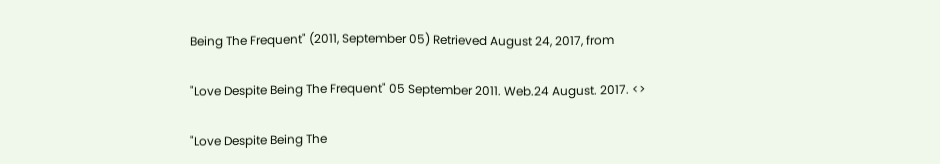Being The Frequent" (2011, September 05) Retrieved August 24, 2017, from

"Love Despite Being The Frequent" 05 September 2011. Web.24 August. 2017. <>

"Love Despite Being The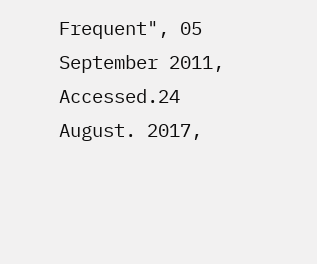Frequent", 05 September 2011, Accessed.24 August. 2017,